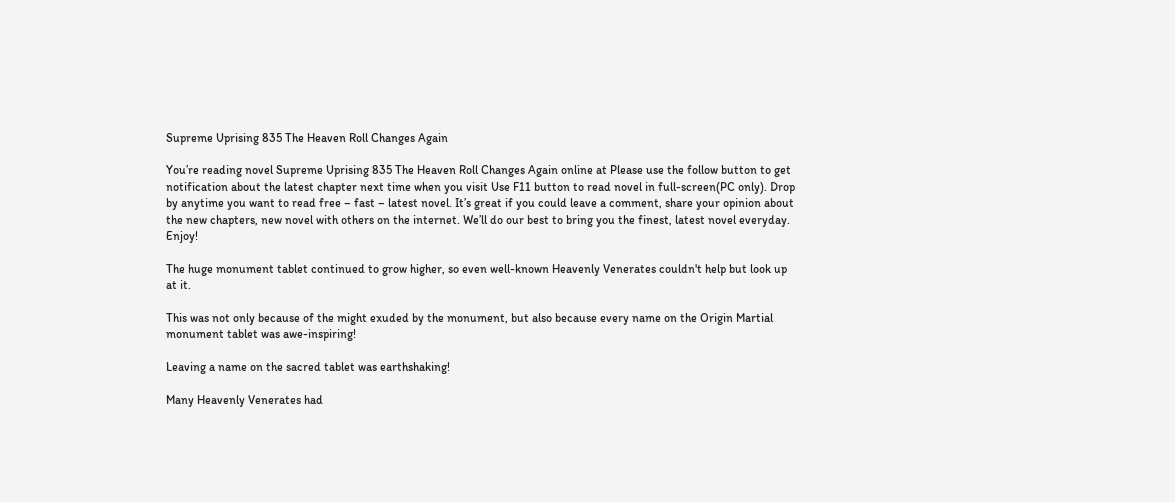Supreme Uprising 835 The Heaven Roll Changes Again

You’re reading novel Supreme Uprising 835 The Heaven Roll Changes Again online at Please use the follow button to get notification about the latest chapter next time when you visit Use F11 button to read novel in full-screen(PC only). Drop by anytime you want to read free – fast – latest novel. It’s great if you could leave a comment, share your opinion about the new chapters, new novel with others on the internet. We’ll do our best to bring you the finest, latest novel everyday. Enjoy!

The huge monument tablet continued to grow higher, so even well-known Heavenly Venerates couldn't help but look up at it.

This was not only because of the might exuded by the monument, but also because every name on the Origin Martial monument tablet was awe-inspiring!

Leaving a name on the sacred tablet was earthshaking!

Many Heavenly Venerates had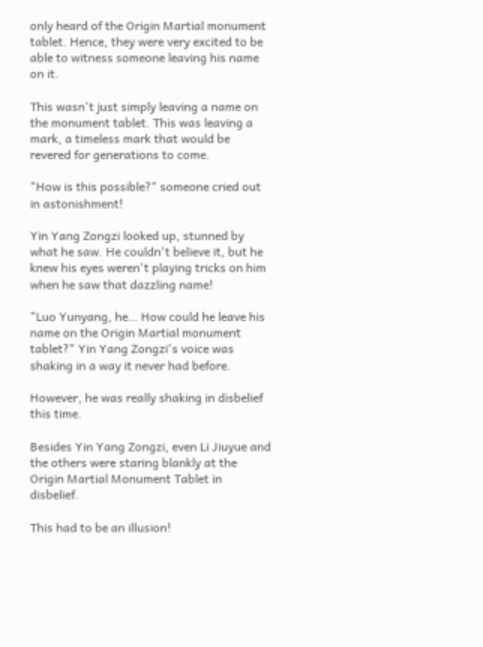only heard of the Origin Martial monument tablet. Hence, they were very excited to be able to witness someone leaving his name on it.

This wasn't just simply leaving a name on the monument tablet. This was leaving a mark, a timeless mark that would be revered for generations to come.

"How is this possible?" someone cried out in astonishment!

Yin Yang Zongzi looked up, stunned by what he saw. He couldn't believe it, but he knew his eyes weren't playing tricks on him when he saw that dazzling name!

"Luo Yunyang, he… How could he leave his name on the Origin Martial monument tablet?" Yin Yang Zongzi's voice was shaking in a way it never had before.

However, he was really shaking in disbelief this time.

Besides Yin Yang Zongzi, even Li Jiuyue and the others were staring blankly at the Origin Martial Monument Tablet in disbelief.

This had to be an illusion!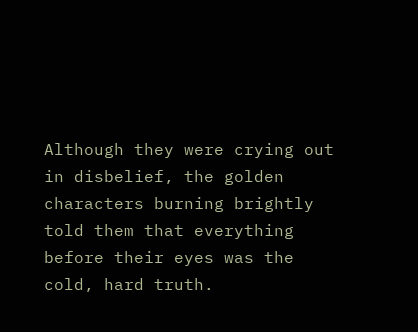Although they were crying out in disbelief, the golden characters burning brightly told them that everything before their eyes was the cold, hard truth.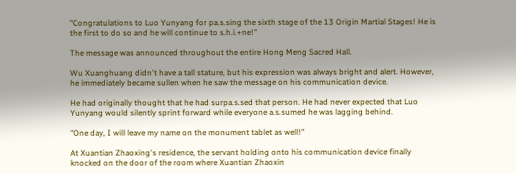"Congratulations to Luo Yunyang for pa.s.sing the sixth stage of the 13 Origin Martial Stages! He is the first to do so and he will continue to s.h.i.+ne!"

The message was announced throughout the entire Hong Meng Sacred Hall.

Wu Xuanghuang didn't have a tall stature, but his expression was always bright and alert. However, he immediately became sullen when he saw the message on his communication device.

He had originally thought that he had surpa.s.sed that person. He had never expected that Luo Yunyang would silently sprint forward while everyone a.s.sumed he was lagging behind.

"One day, I will leave my name on the monument tablet as well!"

At Xuantian Zhaoxing's residence, the servant holding onto his communication device finally knocked on the door of the room where Xuantian Zhaoxin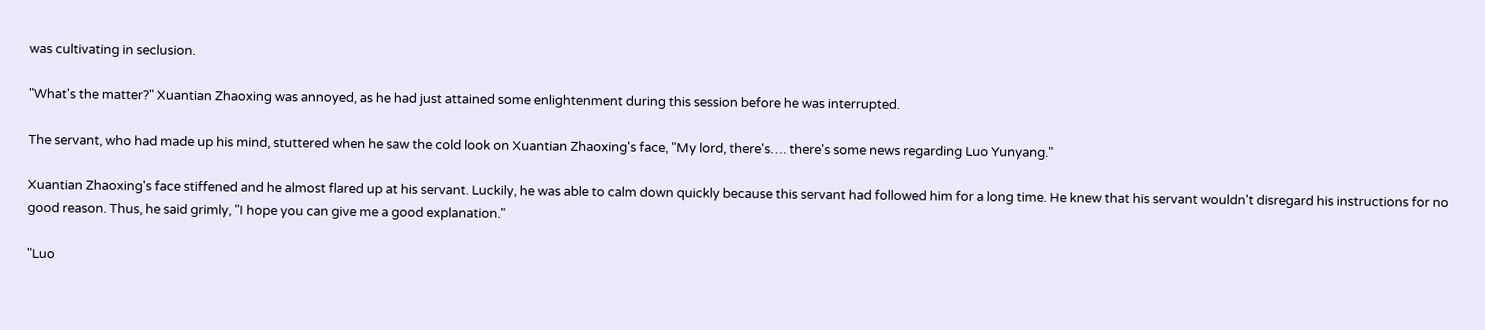was cultivating in seclusion.

"What's the matter?" Xuantian Zhaoxing was annoyed, as he had just attained some enlightenment during this session before he was interrupted.

The servant, who had made up his mind, stuttered when he saw the cold look on Xuantian Zhaoxing's face, "My lord, there's…. there's some news regarding Luo Yunyang."

Xuantian Zhaoxing's face stiffened and he almost flared up at his servant. Luckily, he was able to calm down quickly because this servant had followed him for a long time. He knew that his servant wouldn't disregard his instructions for no good reason. Thus, he said grimly, "I hope you can give me a good explanation."

"Luo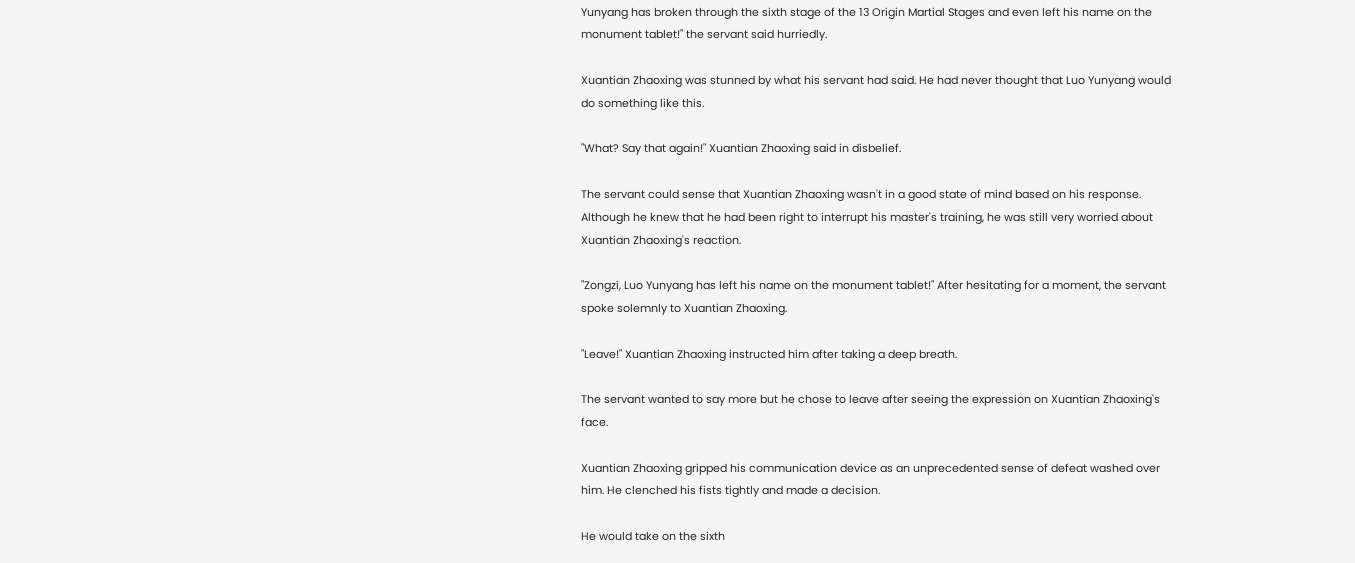Yunyang has broken through the sixth stage of the 13 Origin Martial Stages and even left his name on the monument tablet!" the servant said hurriedly.

Xuantian Zhaoxing was stunned by what his servant had said. He had never thought that Luo Yunyang would do something like this.

"What? Say that again!" Xuantian Zhaoxing said in disbelief.

The servant could sense that Xuantian Zhaoxing wasn't in a good state of mind based on his response. Although he knew that he had been right to interrupt his master's training, he was still very worried about Xuantian Zhaoxing's reaction.

"Zongzi, Luo Yunyang has left his name on the monument tablet!" After hesitating for a moment, the servant spoke solemnly to Xuantian Zhaoxing.

"Leave!" Xuantian Zhaoxing instructed him after taking a deep breath.

The servant wanted to say more but he chose to leave after seeing the expression on Xuantian Zhaoxing's face.

Xuantian Zhaoxing gripped his communication device as an unprecedented sense of defeat washed over him. He clenched his fists tightly and made a decision.

He would take on the sixth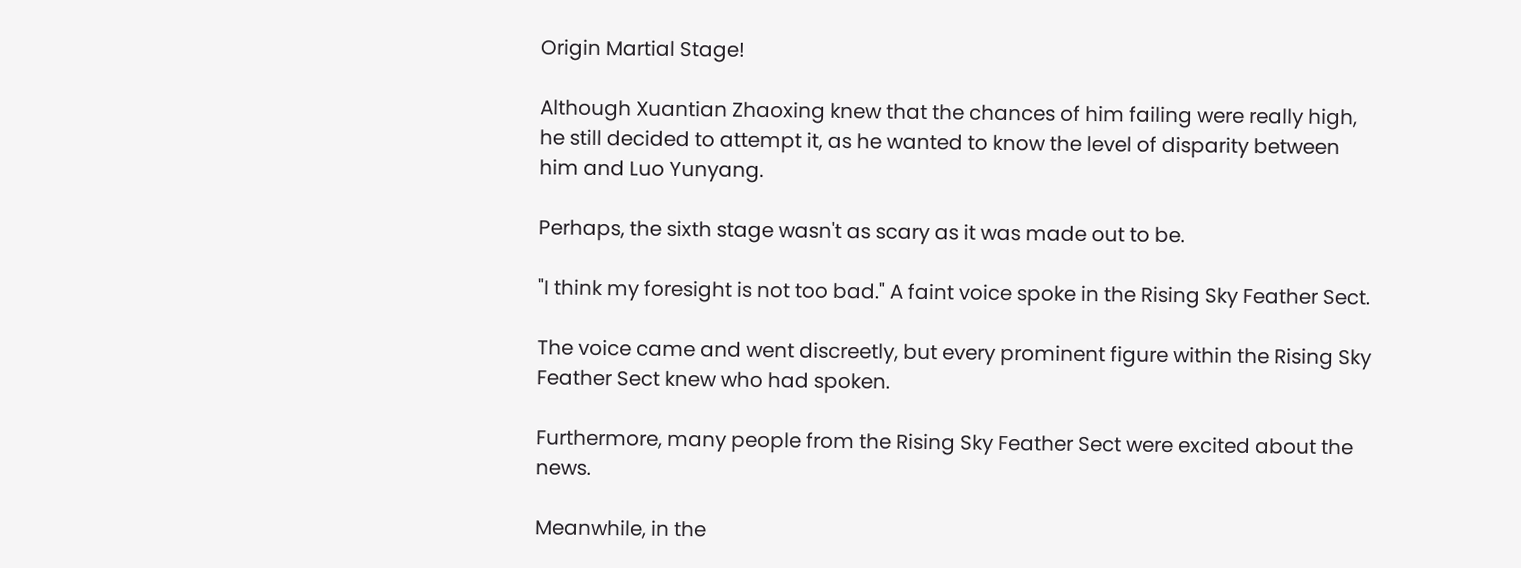Origin Martial Stage!

Although Xuantian Zhaoxing knew that the chances of him failing were really high, he still decided to attempt it, as he wanted to know the level of disparity between him and Luo Yunyang.

Perhaps, the sixth stage wasn't as scary as it was made out to be.

"I think my foresight is not too bad." A faint voice spoke in the Rising Sky Feather Sect.

The voice came and went discreetly, but every prominent figure within the Rising Sky Feather Sect knew who had spoken.

Furthermore, many people from the Rising Sky Feather Sect were excited about the news.

Meanwhile, in the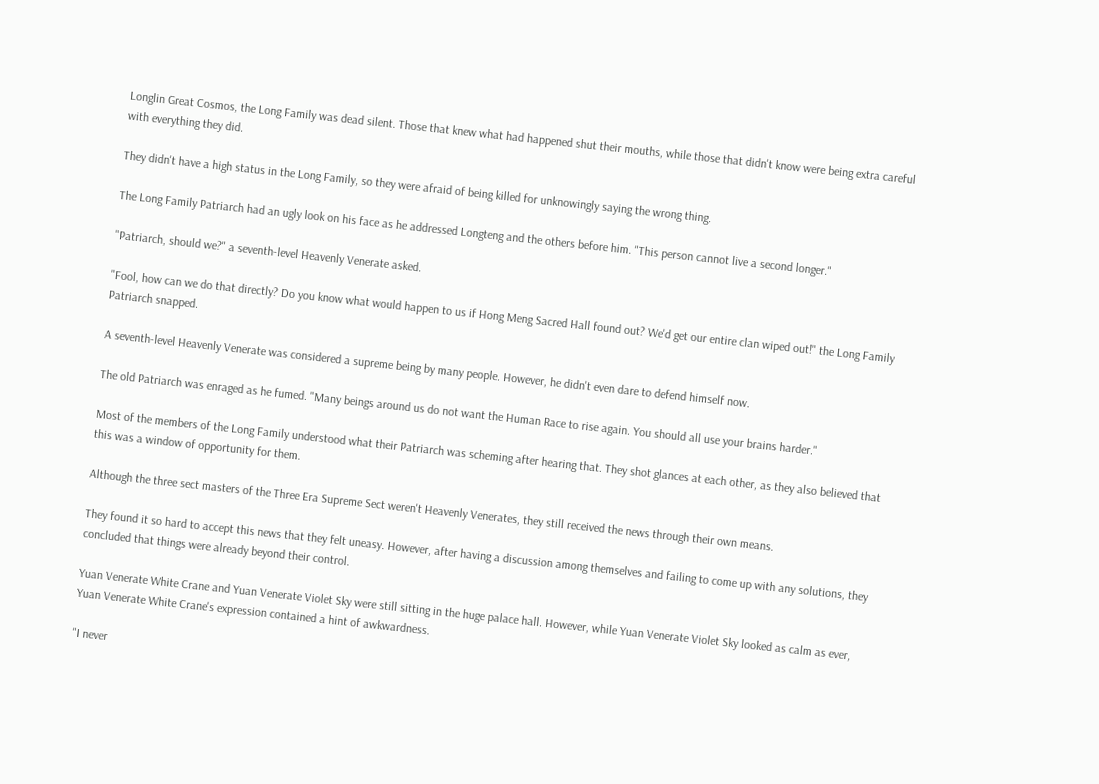Longlin Great Cosmos, the Long Family was dead silent. Those that knew what had happened shut their mouths, while those that didn't know were being extra careful with everything they did.

They didn't have a high status in the Long Family, so they were afraid of being killed for unknowingly saying the wrong thing.

The Long Family Patriarch had an ugly look on his face as he addressed Longteng and the others before him. "This person cannot live a second longer."

"Patriarch, should we?" a seventh-level Heavenly Venerate asked.

"Fool, how can we do that directly? Do you know what would happen to us if Hong Meng Sacred Hall found out? We'd get our entire clan wiped out!" the Long Family Patriarch snapped.

A seventh-level Heavenly Venerate was considered a supreme being by many people. However, he didn't even dare to defend himself now.

The old Patriarch was enraged as he fumed. "Many beings around us do not want the Human Race to rise again. You should all use your brains harder."

Most of the members of the Long Family understood what their Patriarch was scheming after hearing that. They shot glances at each other, as they also believed that this was a window of opportunity for them.

Although the three sect masters of the Three Era Supreme Sect weren't Heavenly Venerates, they still received the news through their own means.

They found it so hard to accept this news that they felt uneasy. However, after having a discussion among themselves and failing to come up with any solutions, they concluded that things were already beyond their control.

Yuan Venerate White Crane and Yuan Venerate Violet Sky were still sitting in the huge palace hall. However, while Yuan Venerate Violet Sky looked as calm as ever, Yuan Venerate White Crane's expression contained a hint of awkwardness.

"I never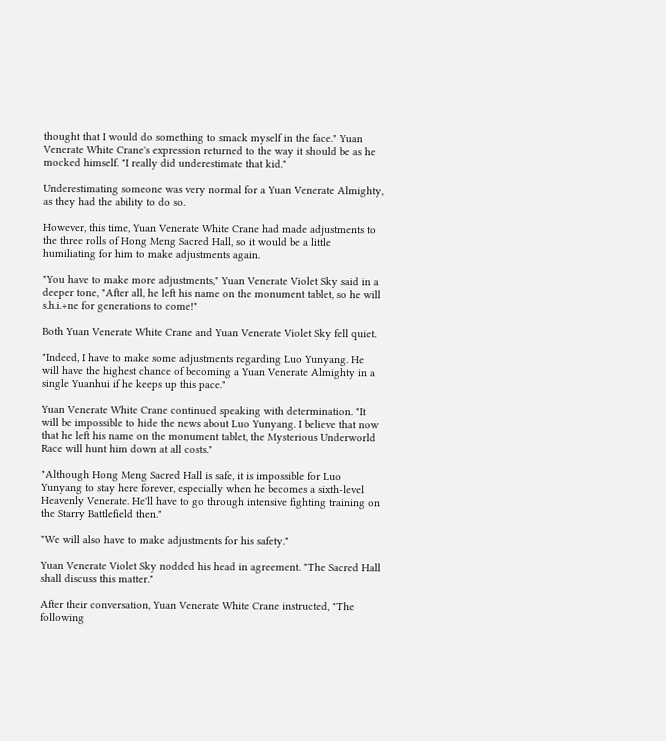thought that I would do something to smack myself in the face." Yuan Venerate White Crane's expression returned to the way it should be as he mocked himself. "I really did underestimate that kid."

Underestimating someone was very normal for a Yuan Venerate Almighty, as they had the ability to do so.

However, this time, Yuan Venerate White Crane had made adjustments to the three rolls of Hong Meng Sacred Hall, so it would be a little humiliating for him to make adjustments again.

"You have to make more adjustments," Yuan Venerate Violet Sky said in a deeper tone, "After all, he left his name on the monument tablet, so he will s.h.i.+ne for generations to come!"

Both Yuan Venerate White Crane and Yuan Venerate Violet Sky fell quiet.

"Indeed, I have to make some adjustments regarding Luo Yunyang. He will have the highest chance of becoming a Yuan Venerate Almighty in a single Yuanhui if he keeps up this pace."

Yuan Venerate White Crane continued speaking with determination. "It will be impossible to hide the news about Luo Yunyang. I believe that now that he left his name on the monument tablet, the Mysterious Underworld Race will hunt him down at all costs."

"Although Hong Meng Sacred Hall is safe, it is impossible for Luo Yunyang to stay here forever, especially when he becomes a sixth-level Heavenly Venerate. He'll have to go through intensive fighting training on the Starry Battlefield then."

"We will also have to make adjustments for his safety."

Yuan Venerate Violet Sky nodded his head in agreement. "The Sacred Hall shall discuss this matter."

After their conversation, Yuan Venerate White Crane instructed, "The following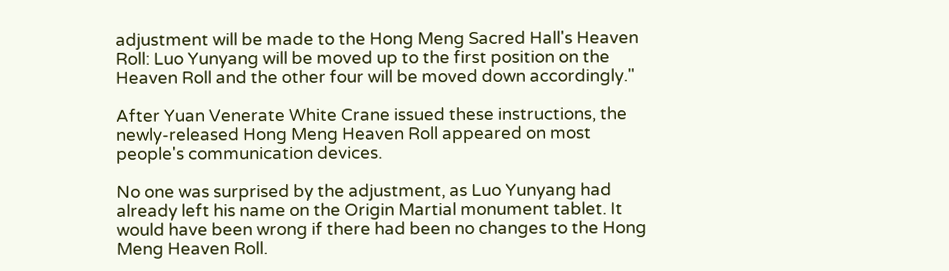adjustment will be made to the Hong Meng Sacred Hall's Heaven Roll: Luo Yunyang will be moved up to the first position on the Heaven Roll and the other four will be moved down accordingly."

After Yuan Venerate White Crane issued these instructions, the newly-released Hong Meng Heaven Roll appeared on most people's communication devices.

No one was surprised by the adjustment, as Luo Yunyang had already left his name on the Origin Martial monument tablet. It would have been wrong if there had been no changes to the Hong Meng Heaven Roll.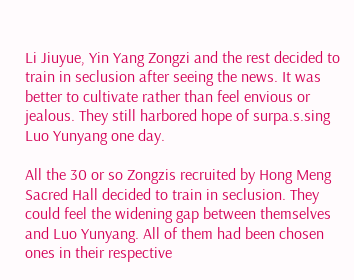Li Jiuyue, Yin Yang Zongzi and the rest decided to train in seclusion after seeing the news. It was better to cultivate rather than feel envious or jealous. They still harbored hope of surpa.s.sing Luo Yunyang one day.

All the 30 or so Zongzis recruited by Hong Meng Sacred Hall decided to train in seclusion. They could feel the widening gap between themselves and Luo Yunyang. All of them had been chosen ones in their respective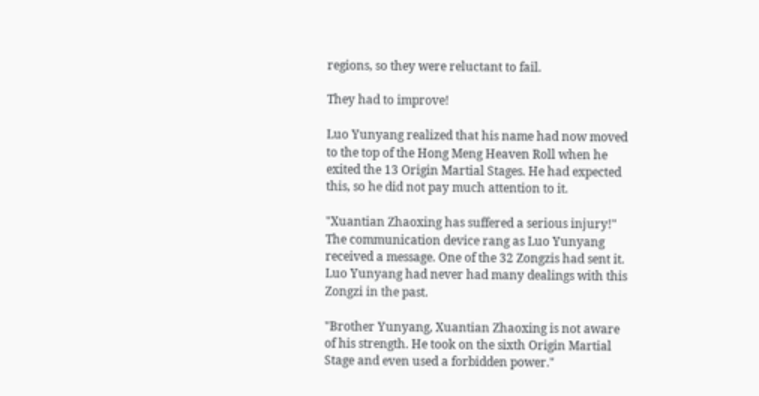regions, so they were reluctant to fail.

They had to improve!

Luo Yunyang realized that his name had now moved to the top of the Hong Meng Heaven Roll when he exited the 13 Origin Martial Stages. He had expected this, so he did not pay much attention to it.

"Xuantian Zhaoxing has suffered a serious injury!" The communication device rang as Luo Yunyang received a message. One of the 32 Zongzis had sent it. Luo Yunyang had never had many dealings with this Zongzi in the past.

"Brother Yunyang, Xuantian Zhaoxing is not aware of his strength. He took on the sixth Origin Martial Stage and even used a forbidden power."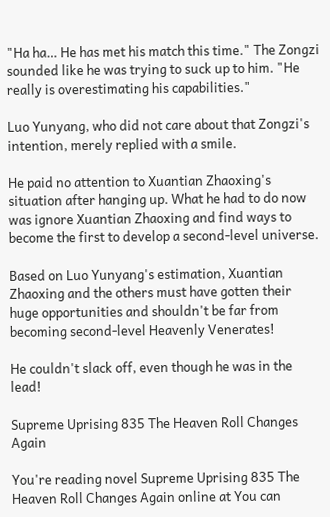"Ha ha… He has met his match this time." The Zongzi sounded like he was trying to suck up to him. "He really is overestimating his capabilities."

Luo Yunyang, who did not care about that Zongzi's intention, merely replied with a smile.

He paid no attention to Xuantian Zhaoxing's situation after hanging up. What he had to do now was ignore Xuantian Zhaoxing and find ways to become the first to develop a second-level universe.

Based on Luo Yunyang's estimation, Xuantian Zhaoxing and the others must have gotten their huge opportunities and shouldn't be far from becoming second-level Heavenly Venerates!

He couldn't slack off, even though he was in the lead!

Supreme Uprising 835 The Heaven Roll Changes Again

You're reading novel Supreme Uprising 835 The Heaven Roll Changes Again online at You can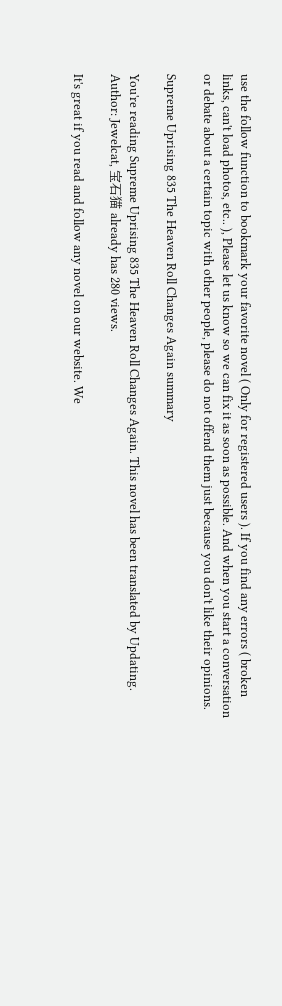use the follow function to bookmark your favorite novel ( Only for registered users ). If you find any errors ( broken links, can't load photos, etc.. ), Please let us know so we can fix it as soon as possible. And when you start a conversation or debate about a certain topic with other people, please do not offend them just because you don't like their opinions.

Supreme Uprising 835 The Heaven Roll Changes Again summary

You're reading Supreme Uprising 835 The Heaven Roll Changes Again. This novel has been translated by Updating. Author: Jewelcat, 宝石猫 already has 280 views.

It's great if you read and follow any novel on our website. We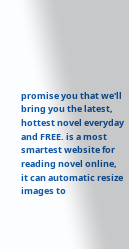promise you that we'll bring you the latest, hottest novel everyday and FREE. is a most smartest website for reading novel online, it can automatic resize images to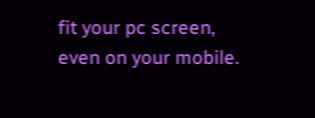fit your pc screen, even on your mobile.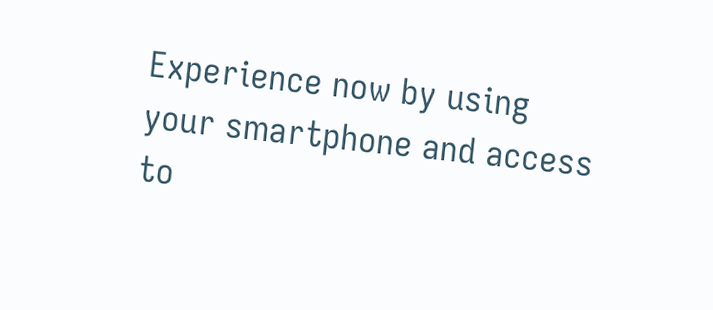Experience now by using your smartphone and access to